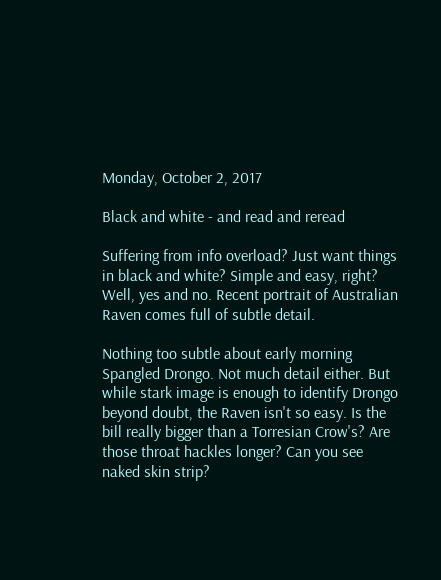Monday, October 2, 2017

Black and white - and read and reread

Suffering from info overload? Just want things in black and white? Simple and easy, right? Well, yes and no. Recent portrait of Australian Raven comes full of subtle detail.

Nothing too subtle about early morning Spangled Drongo. Not much detail either. But while stark image is enough to identify Drongo beyond doubt, the Raven isn't so easy. Is the bill really bigger than a Torresian Crow's? Are those throat hackles longer? Can you see naked skin strip?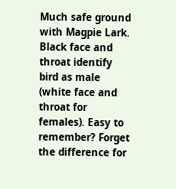Much safe ground with Magpie Lark. Black face and throat identify bird as male (white face and throat for females). Easy to remember? Forget the difference for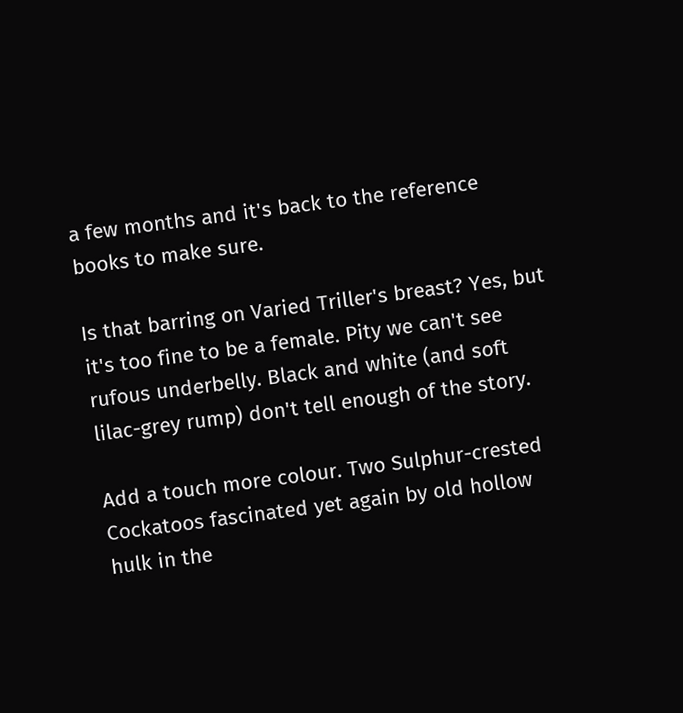a few months and it's back to the reference books to make sure.

Is that barring on Varied Triller's breast? Yes, but it's too fine to be a female. Pity we can't see rufous underbelly. Black and white (and soft lilac-grey rump) don't tell enough of the story.

Add a touch more colour. Two Sulphur-crested Cockatoos fascinated yet again by old hollow hulk in the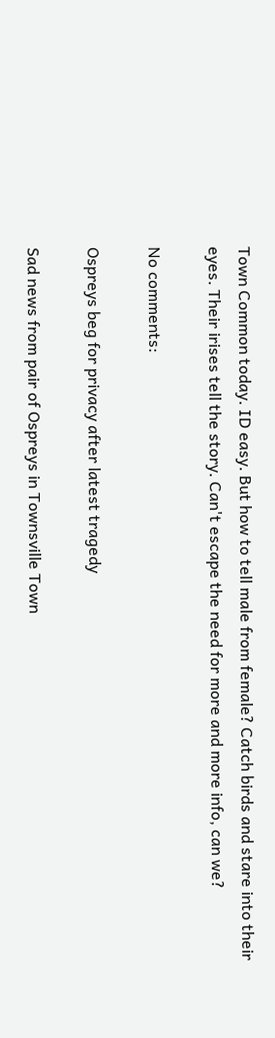Town Common today. ID easy. But how to tell male from female? Catch birds and stare into their eyes. Their irises tell the story. Can't escape the need for more and more info, can we?

No comments:

Ospreys beg for privacy after latest tragedy

Sad news from pair of Ospreys in Townsville Town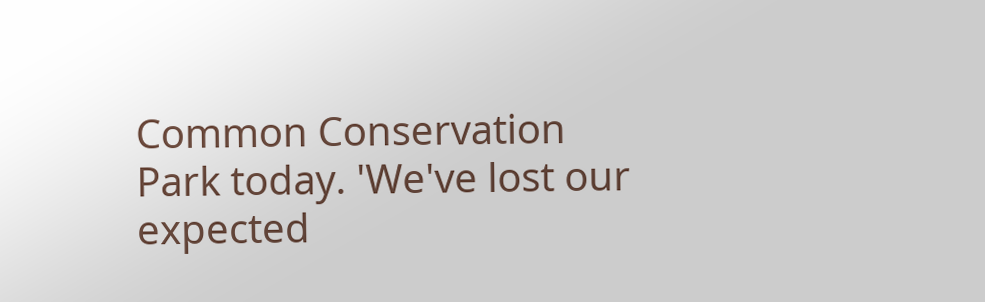Common Conservation Park today. 'We've lost our expected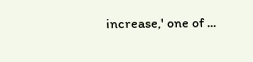increase,' one of ...